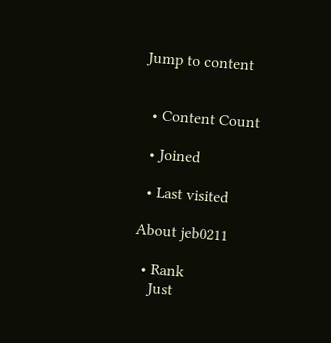Jump to content


  • Content Count

  • Joined

  • Last visited

About jeb0211

  • Rank
    Just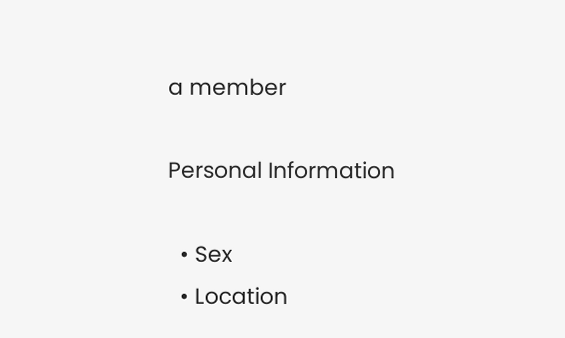a member

Personal Information

  • Sex
  • Location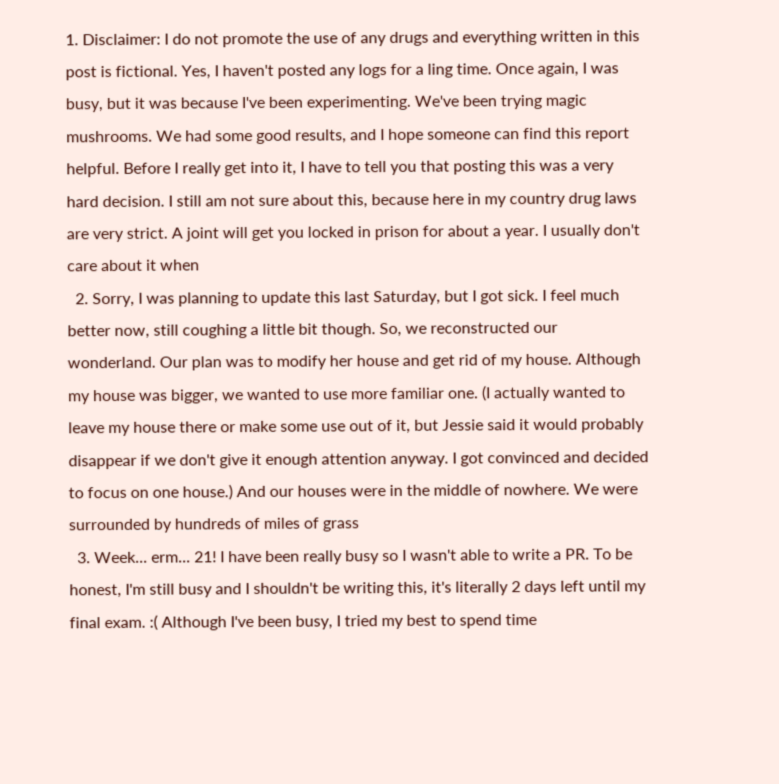1. Disclaimer: I do not promote the use of any drugs and everything written in this post is fictional. Yes, I haven't posted any logs for a ling time. Once again, I was busy, but it was because I've been experimenting. We've been trying magic mushrooms. We had some good results, and I hope someone can find this report helpful. Before I really get into it, I have to tell you that posting this was a very hard decision. I still am not sure about this, because here in my country drug laws are very strict. A joint will get you locked in prison for about a year. I usually don't care about it when
  2. Sorry, I was planning to update this last Saturday, but I got sick. I feel much better now, still coughing a little bit though. So, we reconstructed our wonderland. Our plan was to modify her house and get rid of my house. Although my house was bigger, we wanted to use more familiar one. (I actually wanted to leave my house there or make some use out of it, but Jessie said it would probably disappear if we don't give it enough attention anyway. I got convinced and decided to focus on one house.) And our houses were in the middle of nowhere. We were surrounded by hundreds of miles of grass
  3. Week... erm... 21! I have been really busy so I wasn't able to write a PR. To be honest, I'm still busy and I shouldn't be writing this, it's literally 2 days left until my final exam. :( Although I've been busy, I tried my best to spend time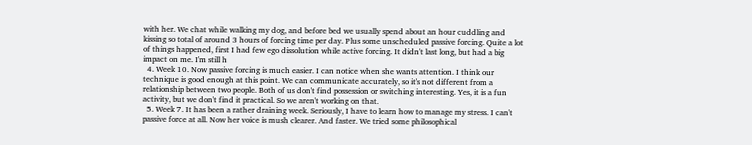with her. We chat while walking my dog, and before bed we usually spend about an hour cuddling and kissing so total of around 3 hours of forcing time per day. Plus some unscheduled passive forcing. Quite a lot of things happened, first I had few ego dissolution while active forcing. It didn't last long, but had a big impact on me. I'm still h
  4. Week 10. Now passive forcing is much easier. I can notice when she wants attention. I think our technique is good enough at this point. We can communicate accurately, so it's not different from a relationship between two people. Both of us don't find possession or switching interesting. Yes, it is a fun activity, but we don't find it practical. So we aren't working on that.
  5. Week 7. It has been a rather draining week. Seriously, I have to learn how to manage my stress. I can't passive force at all. Now her voice is mush clearer. And faster. We tried some philosophical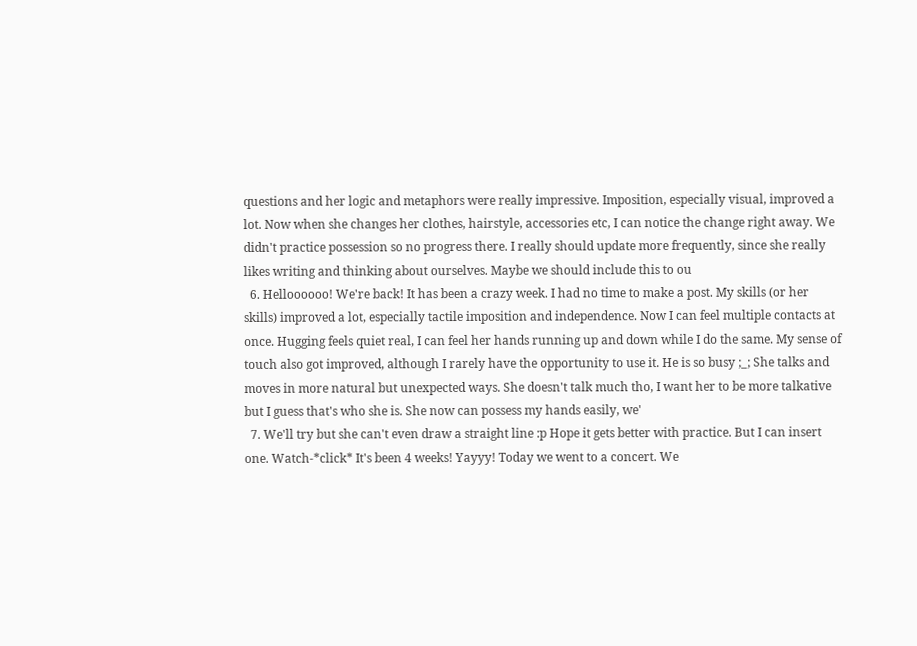questions and her logic and metaphors were really impressive. Imposition, especially visual, improved a lot. Now when she changes her clothes, hairstyle, accessories etc, I can notice the change right away. We didn't practice possession so no progress there. I really should update more frequently, since she really likes writing and thinking about ourselves. Maybe we should include this to ou
  6. Helloooooo! We're back! It has been a crazy week. I had no time to make a post. My skills (or her skills) improved a lot, especially tactile imposition and independence. Now I can feel multiple contacts at once. Hugging feels quiet real, I can feel her hands running up and down while I do the same. My sense of touch also got improved, although I rarely have the opportunity to use it. He is so busy ;_; She talks and moves in more natural but unexpected ways. She doesn't talk much tho, I want her to be more talkative but I guess that's who she is. She now can possess my hands easily, we'
  7. We'll try but she can't even draw a straight line :p Hope it gets better with practice. But I can insert one. Watch-*click* It's been 4 weeks! Yayyy! Today we went to a concert. We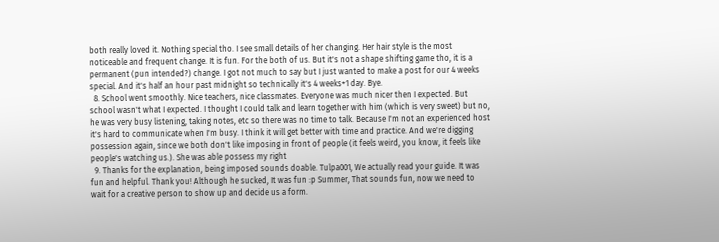both really loved it. Nothing special tho. I see small details of her changing. Her hair style is the most noticeable and frequent change. It is fun. For the both of us. But it's not a shape shifting game tho, it is a permanent (pun intended?) change. I got not much to say but I just wanted to make a post for our 4 weeks special. And it's half an hour past midnight so technically it's 4 weeks+1 day. Bye.
  8. School went smoothly. Nice teachers, nice classmates. Everyone was much nicer then I expected. But school wasn't what I expected. I thought I could talk and learn together with him (which is very sweet) but no, he was very busy listening, taking notes, etc so there was no time to talk. Because I'm not an experienced host it's hard to communicate when I'm busy. I think it will get better with time and practice. And we're digging possession again, since we both don't like imposing in front of people (it feels weird, you know, it feels like people's watching us.). She was able possess my right
  9. Thanks for the explanation, being imposed sounds doable. Tulpa001, We actually read your guide. It was fun and helpful. Thank you! Although he sucked, It was fun :p Summer, That sounds fun, now we need to wait for a creative person to show up and decide us a form.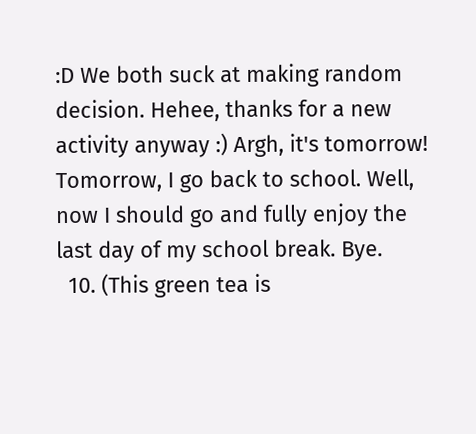:D We both suck at making random decision. Hehee, thanks for a new activity anyway :) Argh, it's tomorrow! Tomorrow, I go back to school. Well, now I should go and fully enjoy the last day of my school break. Bye.
  10. (This green tea is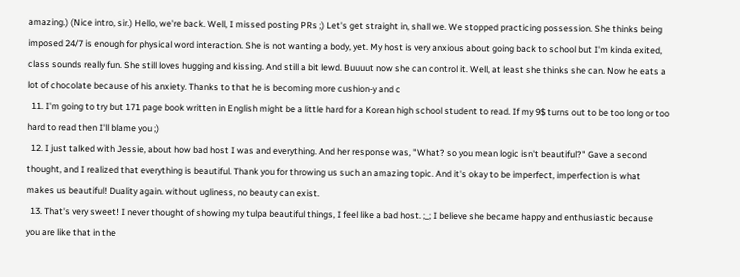amazing.) (Nice intro, sir.) Hello, we're back. Well, I missed posting PRs ;) Let's get straight in, shall we. We stopped practicing possession. She thinks being imposed 24/7 is enough for physical word interaction. She is not wanting a body, yet. My host is very anxious about going back to school but I'm kinda exited, class sounds really fun. She still loves hugging and kissing. And still a bit lewd. Buuuut now she can control it. Well, at least she thinks she can. Now he eats a lot of chocolate because of his anxiety. Thanks to that he is becoming more cushion-y and c
  11. I'm going to try but 171 page book written in English might be a little hard for a Korean high school student to read. If my 9$ turns out to be too long or too hard to read then I'll blame you ;)
  12. I just talked with Jessie, about how bad host I was and everything. And her response was, "What? so you mean logic isn't beautiful?" Gave a second thought, and I realized that everything is beautiful. Thank you for throwing us such an amazing topic. And it's okay to be imperfect, imperfection is what makes us beautiful! Duality again. without ugliness, no beauty can exist.
  13. That's very sweet! I never thought of showing my tulpa beautiful things, I feel like a bad host. ;_; I believe she became happy and enthusiastic because you are like that in the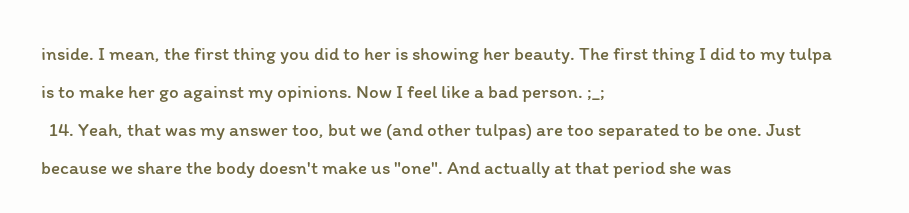inside. I mean, the first thing you did to her is showing her beauty. The first thing I did to my tulpa is to make her go against my opinions. Now I feel like a bad person. ;_;
  14. Yeah, that was my answer too, but we (and other tulpas) are too separated to be one. Just because we share the body doesn't make us "one". And actually at that period she was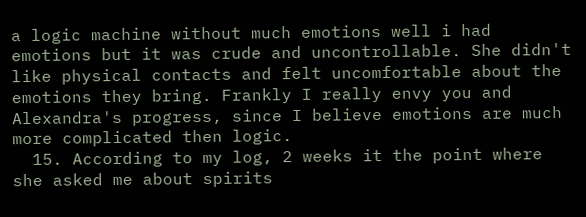a logic machine without much emotions well i had emotions but it was crude and uncontrollable. She didn't like physical contacts and felt uncomfortable about the emotions they bring. Frankly I really envy you and Alexandra's progress, since I believe emotions are much more complicated then logic.
  15. According to my log, 2 weeks it the point where she asked me about spirits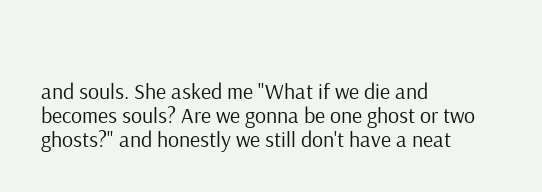and souls. She asked me "What if we die and becomes souls? Are we gonna be one ghost or two ghosts?" and honestly we still don't have a neat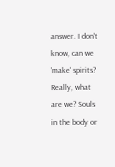answer. I don't know, can we 'make' spirits? Really, what are we? Souls in the body or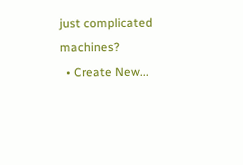just complicated machines?
  • Create New...